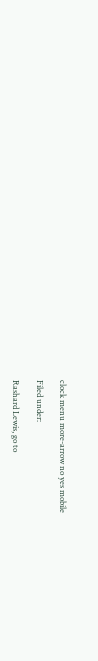clock menu more-arrow no yes mobile

Filed under:

Rashard Lewis, go to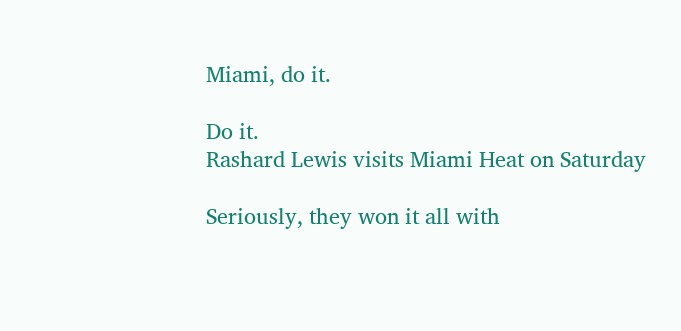Miami, do it.

Do it.
Rashard Lewis visits Miami Heat on Saturday

Seriously, they won it all with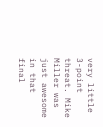very little 3-point threat. Mike Miller was just awesome in that final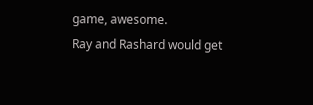game, awesome.
Ray and Rashard would get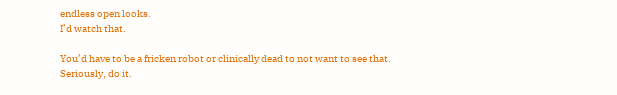endless open looks.
I’d watch that.

You’d have to be a fricken robot or clinically dead to not want to see that.
Seriously, do it.